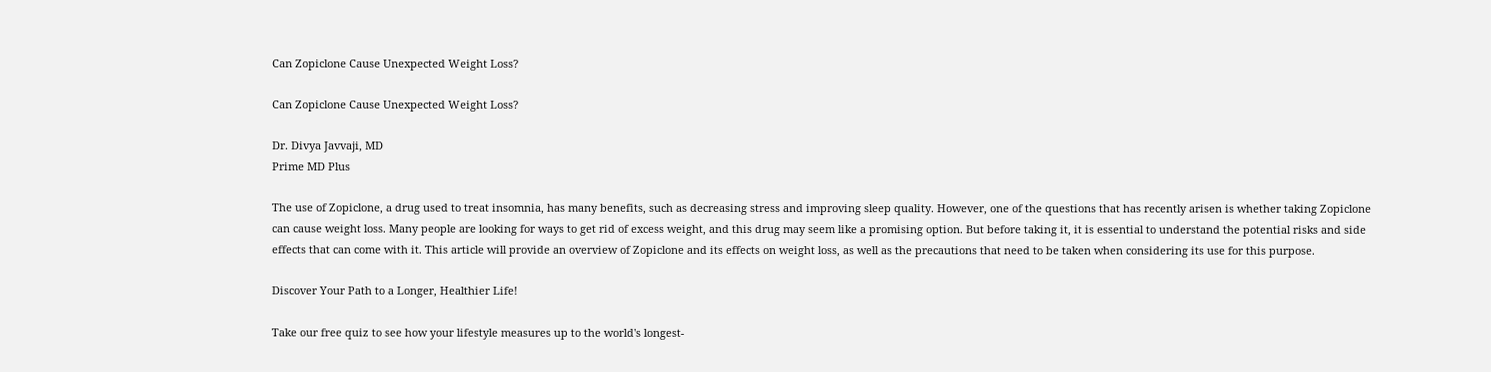Can Zopiclone Cause Unexpected Weight Loss?

Can Zopiclone Cause Unexpected Weight Loss?

Dr. Divya Javvaji, MD
Prime MD Plus

The use of Zopiclone, a drug used to treat insomnia, has many benefits, such as decreasing stress and improving sleep quality. However, one of the questions that has recently arisen is whether taking Zopiclone can cause weight loss. Many people are looking for ways to get rid of excess weight, and this drug may seem like a promising option. But before taking it, it is essential to understand the potential risks and side effects that can come with it. This article will provide an overview of Zopiclone and its effects on weight loss, as well as the precautions that need to be taken when considering its use for this purpose.

Discover Your Path to a Longer, Healthier Life!

Take our free quiz to see how your lifestyle measures up to the world's longest-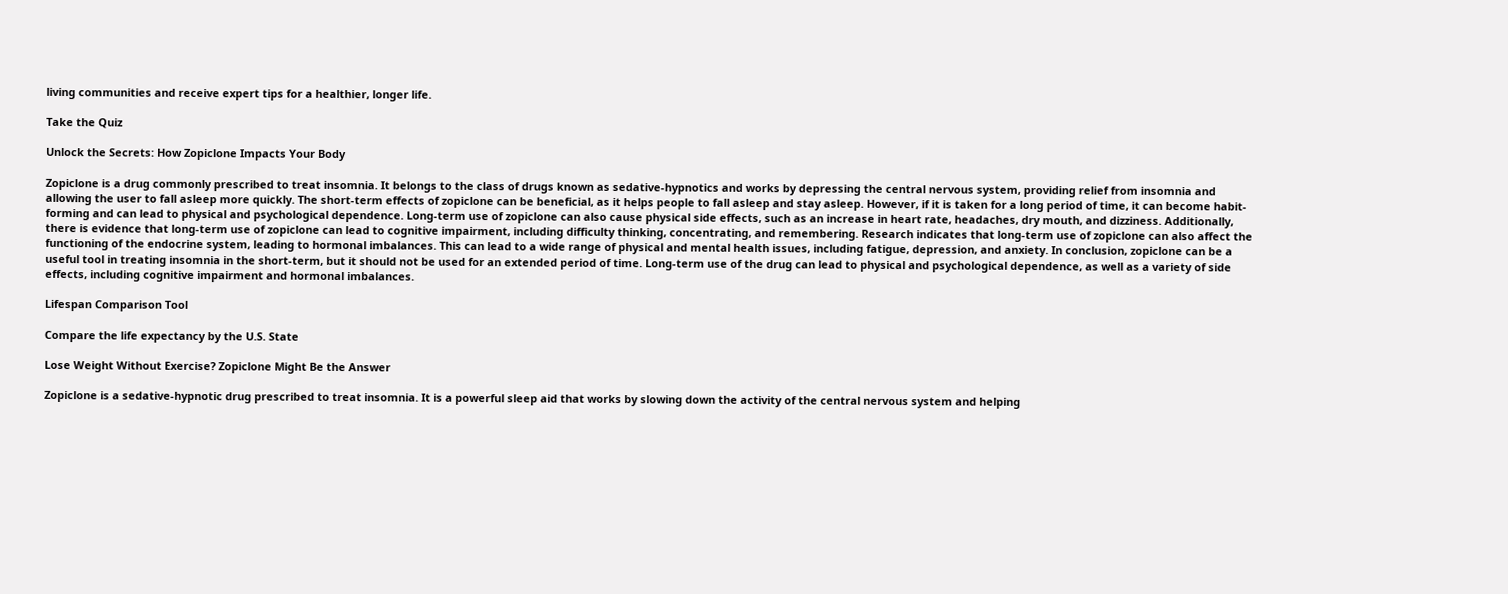living communities and receive expert tips for a healthier, longer life.

Take the Quiz

Unlock the Secrets: How Zopiclone Impacts Your Body

Zopiclone is a drug commonly prescribed to treat insomnia. It belongs to the class of drugs known as sedative-hypnotics and works by depressing the central nervous system, providing relief from insomnia and allowing the user to fall asleep more quickly. The short-term effects of zopiclone can be beneficial, as it helps people to fall asleep and stay asleep. However, if it is taken for a long period of time, it can become habit-forming and can lead to physical and psychological dependence. Long-term use of zopiclone can also cause physical side effects, such as an increase in heart rate, headaches, dry mouth, and dizziness. Additionally, there is evidence that long-term use of zopiclone can lead to cognitive impairment, including difficulty thinking, concentrating, and remembering. Research indicates that long-term use of zopiclone can also affect the functioning of the endocrine system, leading to hormonal imbalances. This can lead to a wide range of physical and mental health issues, including fatigue, depression, and anxiety. In conclusion, zopiclone can be a useful tool in treating insomnia in the short-term, but it should not be used for an extended period of time. Long-term use of the drug can lead to physical and psychological dependence, as well as a variety of side effects, including cognitive impairment and hormonal imbalances.

Lifespan Comparison Tool

Compare the life expectancy by the U.S. State

Lose Weight Without Exercise? Zopiclone Might Be the Answer

Zopiclone is a sedative-hypnotic drug prescribed to treat insomnia. It is a powerful sleep aid that works by slowing down the activity of the central nervous system and helping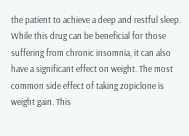the patient to achieve a deep and restful sleep. While this drug can be beneficial for those suffering from chronic insomnia, it can also have a significant effect on weight. The most common side effect of taking zopiclone is weight gain. This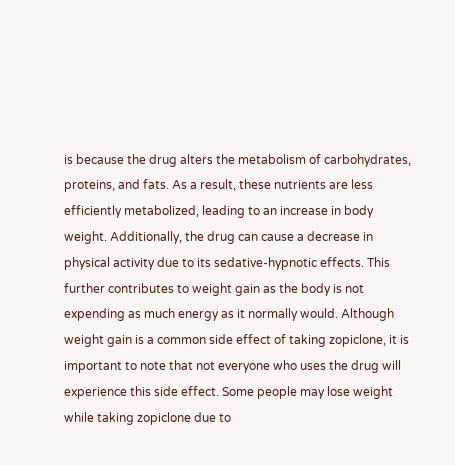is because the drug alters the metabolism of carbohydrates, proteins, and fats. As a result, these nutrients are less efficiently metabolized, leading to an increase in body weight. Additionally, the drug can cause a decrease in physical activity due to its sedative-hypnotic effects. This further contributes to weight gain as the body is not expending as much energy as it normally would. Although weight gain is a common side effect of taking zopiclone, it is important to note that not everyone who uses the drug will experience this side effect. Some people may lose weight while taking zopiclone due to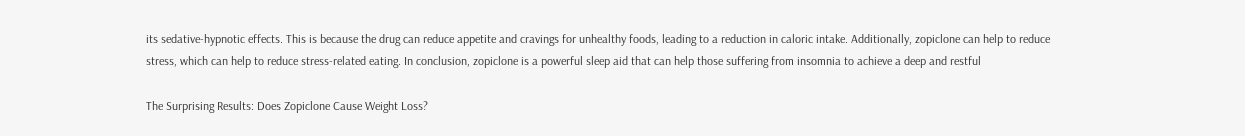its sedative-hypnotic effects. This is because the drug can reduce appetite and cravings for unhealthy foods, leading to a reduction in caloric intake. Additionally, zopiclone can help to reduce stress, which can help to reduce stress-related eating. In conclusion, zopiclone is a powerful sleep aid that can help those suffering from insomnia to achieve a deep and restful

The Surprising Results: Does Zopiclone Cause Weight Loss?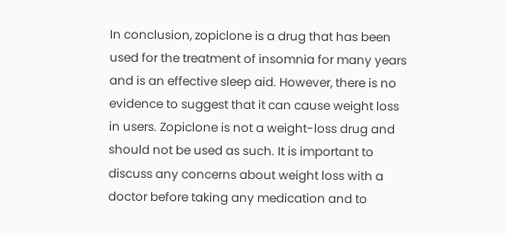In conclusion, zopiclone is a drug that has been used for the treatment of insomnia for many years and is an effective sleep aid. However, there is no evidence to suggest that it can cause weight loss in users. Zopiclone is not a weight-loss drug and should not be used as such. It is important to discuss any concerns about weight loss with a doctor before taking any medication and to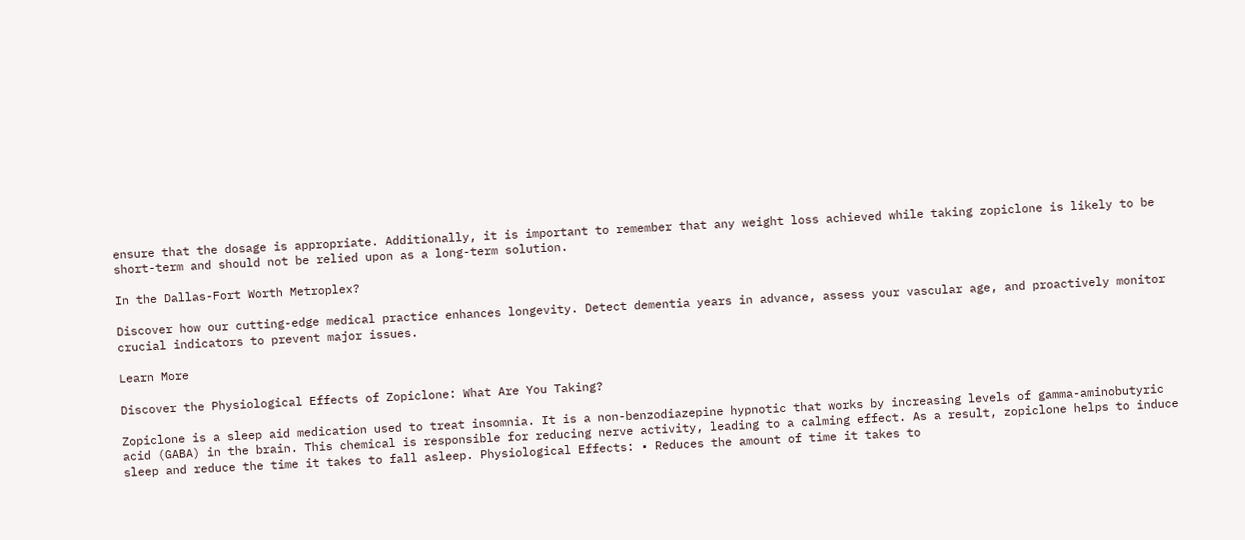ensure that the dosage is appropriate. Additionally, it is important to remember that any weight loss achieved while taking zopiclone is likely to be short-term and should not be relied upon as a long-term solution.

In the Dallas-Fort Worth Metroplex?

Discover how our cutting-edge medical practice enhances longevity. Detect dementia years in advance, assess your vascular age, and proactively monitor crucial indicators to prevent major issues.

Learn More

Discover the Physiological Effects of Zopiclone: What Are You Taking?

Zopiclone is a sleep aid medication used to treat insomnia. It is a non-benzodiazepine hypnotic that works by increasing levels of gamma-aminobutyric acid (GABA) in the brain. This chemical is responsible for reducing nerve activity, leading to a calming effect. As a result, zopiclone helps to induce sleep and reduce the time it takes to fall asleep. Physiological Effects: • Reduces the amount of time it takes to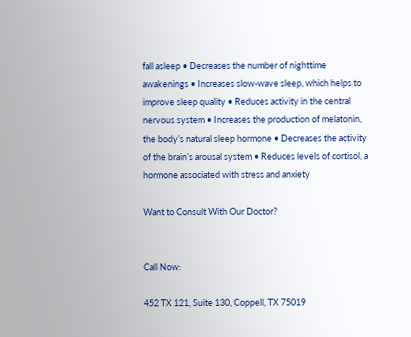fall asleep • Decreases the number of nighttime awakenings • Increases slow-wave sleep, which helps to improve sleep quality • Reduces activity in the central nervous system • Increases the production of melatonin, the body’s natural sleep hormone • Decreases the activity of the brain’s arousal system • Reduces levels of cortisol, a hormone associated with stress and anxiety

Want to Consult With Our Doctor?


Call Now:

452 TX 121, Suite 130, Coppell, TX 75019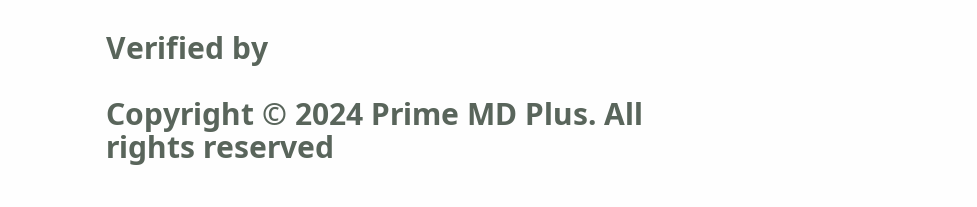Verified by

Copyright © 2024 Prime MD Plus. All rights reserved